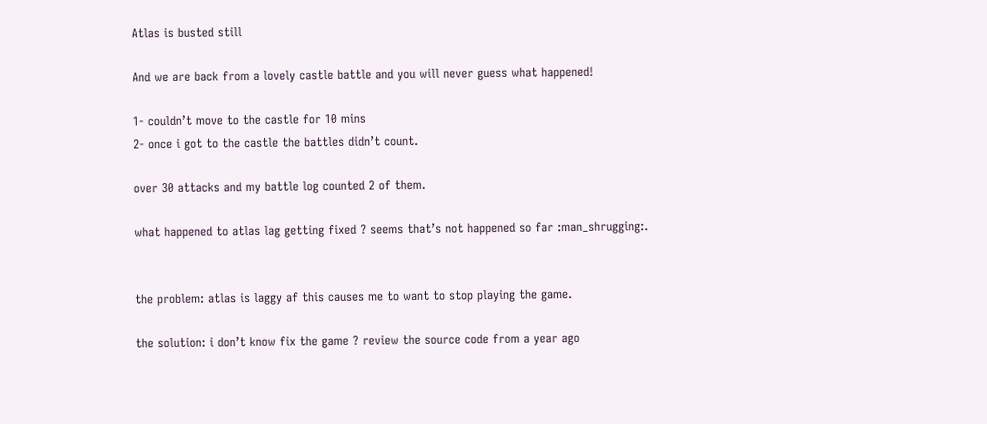Atlas is busted still

And we are back from a lovely castle battle and you will never guess what happened!

1- couldn’t move to the castle for 10 mins
2- once i got to the castle the battles didn’t count.

over 30 attacks and my battle log counted 2 of them.

what happened to atlas lag getting fixed ? seems that’s not happened so far :man_shrugging:.


the problem: atlas is laggy af this causes me to want to stop playing the game.

the solution: i don’t know fix the game ? review the source code from a year ago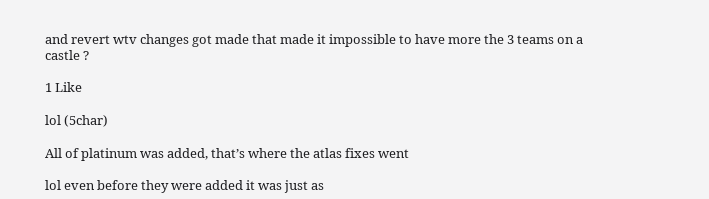and revert wtv changes got made that made it impossible to have more the 3 teams on a castle ?

1 Like

lol (5char)

All of platinum was added, that’s where the atlas fixes went

lol even before they were added it was just as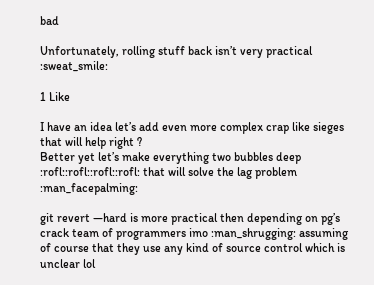bad

Unfortunately, rolling stuff back isn’t very practical :sweat_smile:

1 Like

I have an idea let’s add even more complex crap like sieges that will help right ?
Better yet let’s make everything two bubbles deep :rofl::rofl::rofl::rofl: that will solve the lag problem :man_facepalming:

git revert —hard is more practical then depending on pg’s crack team of programmers imo :man_shrugging: assuming of course that they use any kind of source control which is unclear lol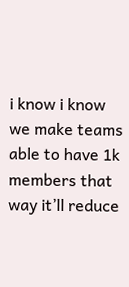i know i know we make teams able to have 1k members that way it’ll reduce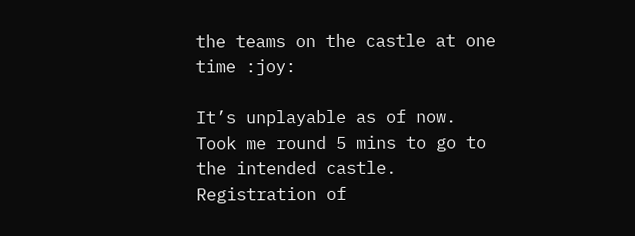the teams on the castle at one time :joy:

It’s unplayable as of now. Took me round 5 mins to go to the intended castle. Registration of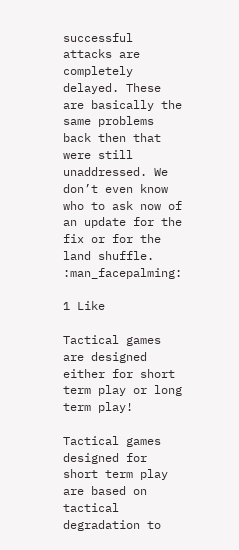successful attacks are completely delayed. These are basically the same problems back then that were still unaddressed. We don’t even know who to ask now of an update for the fix or for the land shuffle. :man_facepalming:

1 Like

Tactical games are designed either for short term play or long term play!

Tactical games designed for short term play are based on tactical degradation to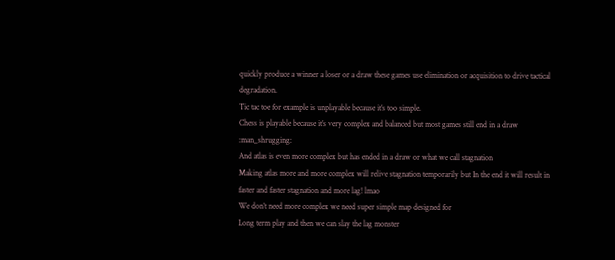quickly produce a winner a loser or a draw these games use elimination or acquisition to drive tactical degradation.
Tic tac toe for example is unplayable because it’s too simple.
Chess is playable because it’s very complex and balanced but most games still end in a draw :man_shrugging:
And atlas is even more complex but has ended in a draw or what we call stagnation
Making atlas more and more complex will relive stagnation temporarily but In the end it will result in faster and faster stagnation and more lag! lmao
We don’t need more complex we need super simple map designed for
Long term play and then we can slay the lag monster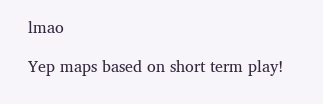lmao

Yep maps based on short term play!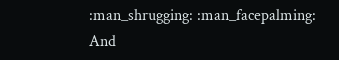:man_shrugging: :man_facepalming:
And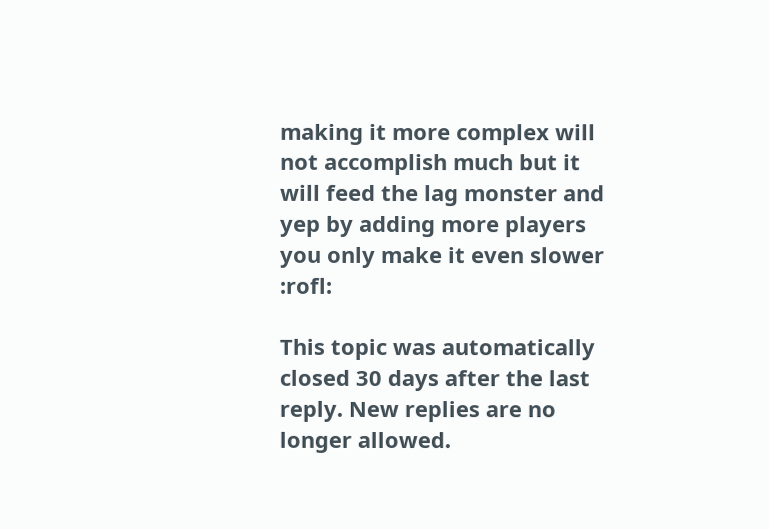making it more complex will not accomplish much but it will feed the lag monster and yep by adding more players you only make it even slower :rofl:

This topic was automatically closed 30 days after the last reply. New replies are no longer allowed.